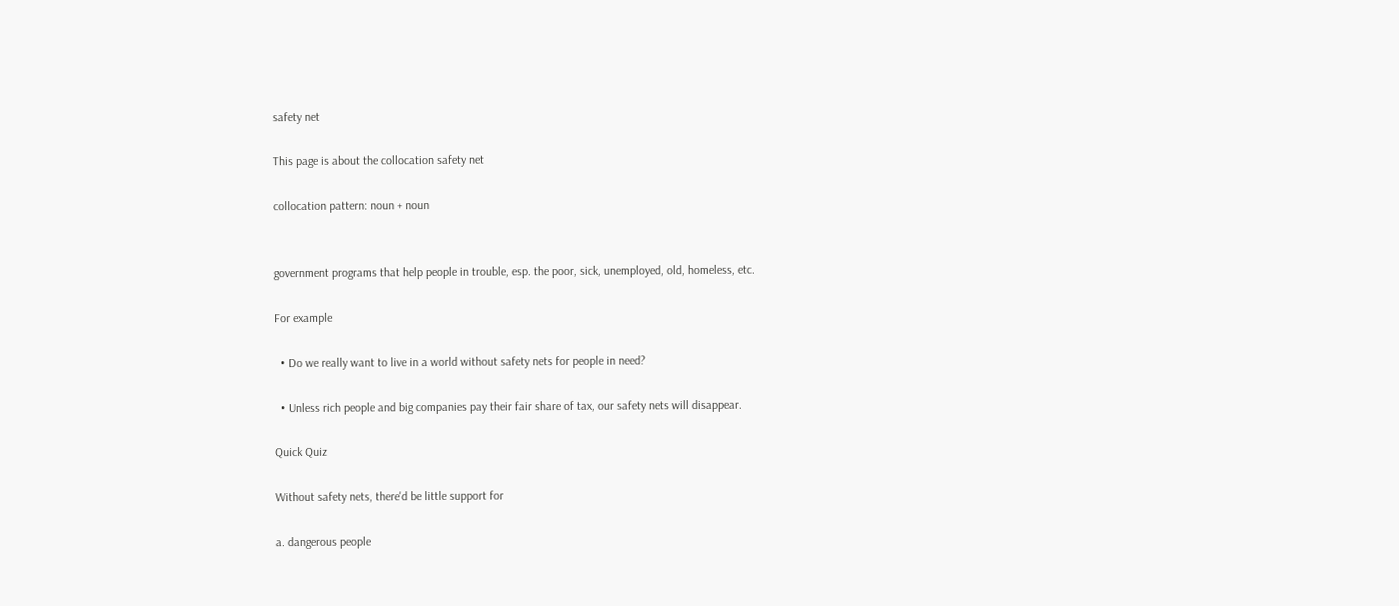safety net

This page is about the collocation safety net

collocation pattern: noun + noun


government programs that help people in trouble, esp. the poor, sick, unemployed, old, homeless, etc.

For example

  • Do we really want to live in a world without safety nets for people in need?

  • Unless rich people and big companies pay their fair share of tax, our safety nets will disappear.

Quick Quiz

Without safety nets, there'd be little support for

a. dangerous people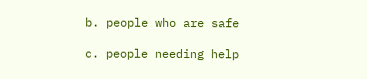b. people who are safe

c. people needing help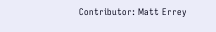Contributor: Matt Errey